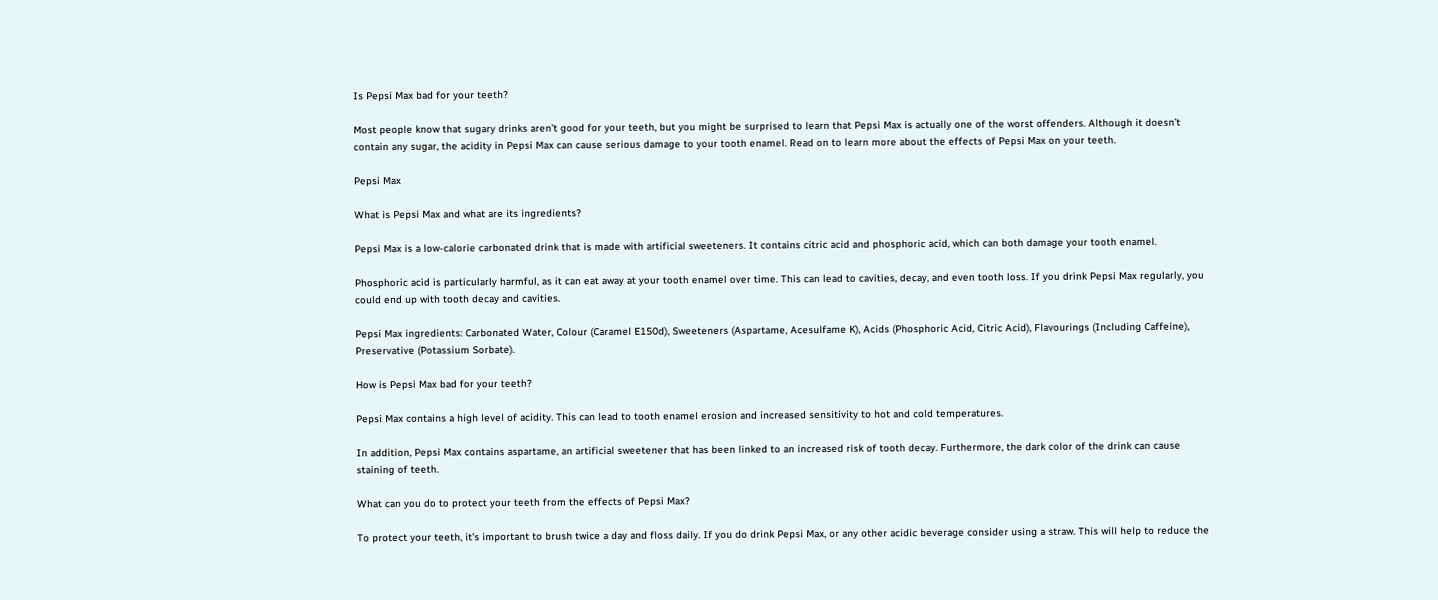Is Pepsi Max bad for your teeth?

Most people know that sugary drinks aren’t good for your teeth, but you might be surprised to learn that Pepsi Max is actually one of the worst offenders. Although it doesn’t contain any sugar, the acidity in Pepsi Max can cause serious damage to your tooth enamel. Read on to learn more about the effects of Pepsi Max on your teeth.

Pepsi Max

What is Pepsi Max and what are its ingredients?

Pepsi Max is a low-calorie carbonated drink that is made with artificial sweeteners. It contains citric acid and phosphoric acid, which can both damage your tooth enamel.

Phosphoric acid is particularly harmful, as it can eat away at your tooth enamel over time. This can lead to cavities, decay, and even tooth loss. If you drink Pepsi Max regularly, you could end up with tooth decay and cavities.

Pepsi Max ingredients: Carbonated Water, Colour (Caramel E150d), Sweeteners (Aspartame, Acesulfame K), Acids (Phosphoric Acid, Citric Acid), Flavourings (Including Caffeine), Preservative (Potassium Sorbate).

How is Pepsi Max bad for your teeth?

Pepsi Max contains a high level of acidity. This can lead to tooth enamel erosion and increased sensitivity to hot and cold temperatures.

In addition, Pepsi Max contains aspartame, an artificial sweetener that has been linked to an increased risk of tooth decay. Furthermore, the dark color of the drink can cause staining of teeth.

What can you do to protect your teeth from the effects of Pepsi Max?

To protect your teeth, it’s important to brush twice a day and floss daily. If you do drink Pepsi Max, or any other acidic beverage consider using a straw. This will help to reduce the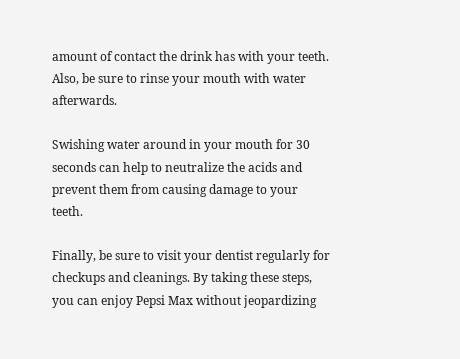amount of contact the drink has with your teeth. Also, be sure to rinse your mouth with water afterwards.

Swishing water around in your mouth for 30 seconds can help to neutralize the acids and prevent them from causing damage to your teeth.

Finally, be sure to visit your dentist regularly for checkups and cleanings. By taking these steps, you can enjoy Pepsi Max without jeopardizing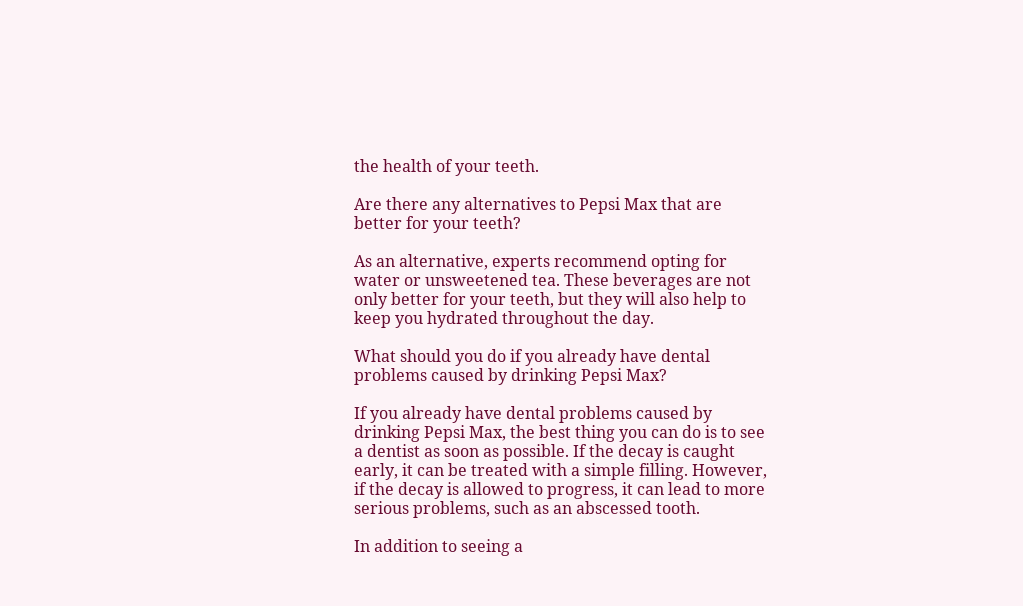the health of your teeth.

Are there any alternatives to Pepsi Max that are better for your teeth?

As an alternative, experts recommend opting for water or unsweetened tea. These beverages are not only better for your teeth, but they will also help to keep you hydrated throughout the day.

What should you do if you already have dental problems caused by drinking Pepsi Max?

If you already have dental problems caused by drinking Pepsi Max, the best thing you can do is to see a dentist as soon as possible. If the decay is caught early, it can be treated with a simple filling. However, if the decay is allowed to progress, it can lead to more serious problems, such as an abscessed tooth.

In addition to seeing a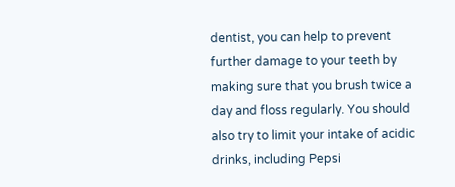dentist, you can help to prevent further damage to your teeth by making sure that you brush twice a day and floss regularly. You should also try to limit your intake of acidic drinks, including Pepsi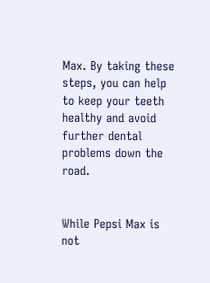Max. By taking these steps, you can help to keep your teeth healthy and avoid further dental problems down the road.


While Pepsi Max is not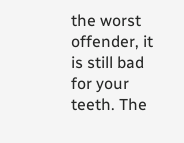the worst offender, it is still bad for your teeth. The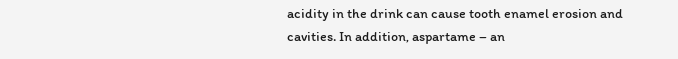acidity in the drink can cause tooth enamel erosion and cavities. In addition, aspartame – an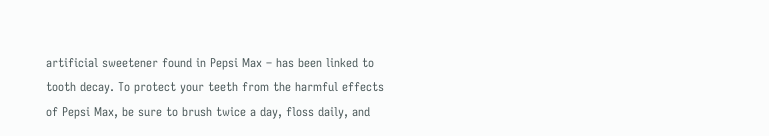artificial sweetener found in Pepsi Max – has been linked to tooth decay. To protect your teeth from the harmful effects of Pepsi Max, be sure to brush twice a day, floss daily, and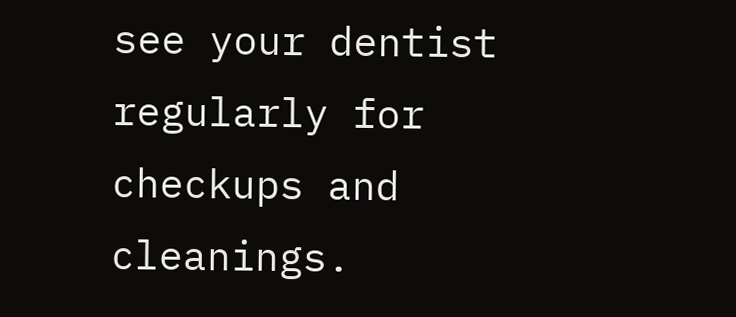see your dentist regularly for checkups and cleanings.